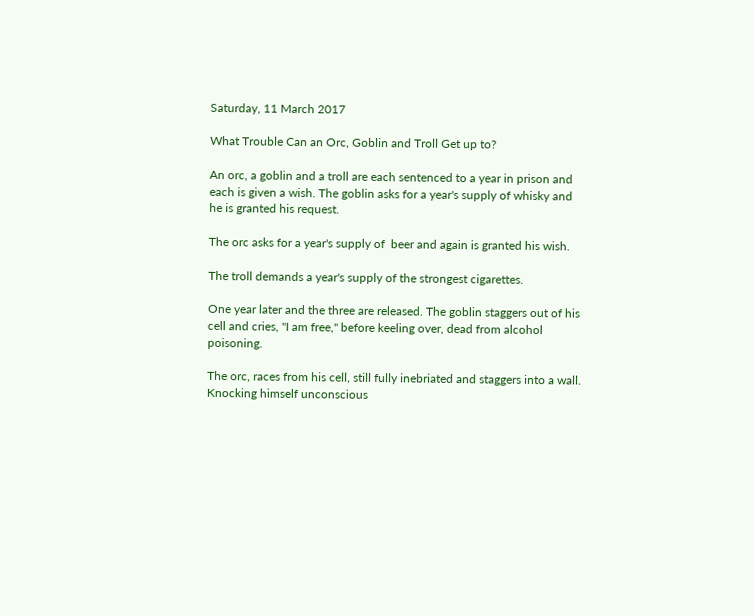Saturday, 11 March 2017

What Trouble Can an Orc, Goblin and Troll Get up to?

An orc, a goblin and a troll are each sentenced to a year in prison and each is given a wish. The goblin asks for a year's supply of whisky and he is granted his request.

The orc asks for a year's supply of  beer and again is granted his wish.

The troll demands a year's supply of the strongest cigarettes.

One year later and the three are released. The goblin staggers out of his cell and cries, "I am free," before keeling over, dead from alcohol poisoning.

The orc, races from his cell, still fully inebriated and staggers into a wall. Knocking himself unconscious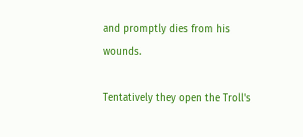and promptly dies from his wounds.

Tentatively they open the Troll's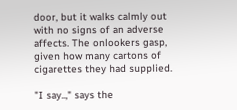door, but it walks calmly out with no signs of an adverse affects. The onlookers gasp, given how many cartons of cigarettes they had supplied.

"I say..," says the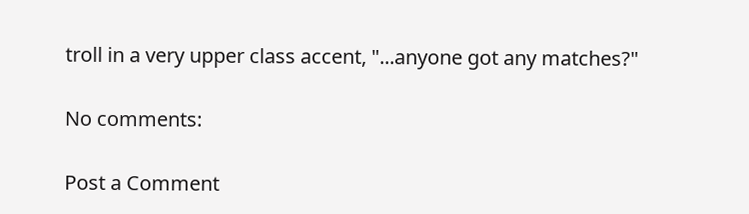troll in a very upper class accent, "...anyone got any matches?"

No comments:

Post a Comment